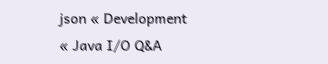json « Development « Java I/O Q&A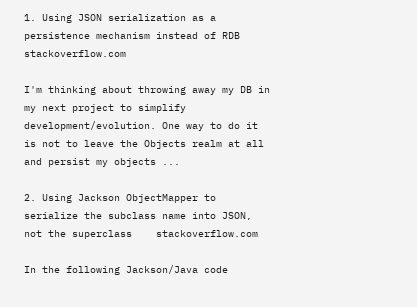1. Using JSON serialization as a persistence mechanism instead of RDB    stackoverflow.com

I'm thinking about throwing away my DB in my next project to simplify development/evolution. One way to do it is not to leave the Objects realm at all and persist my objects ...

2. Using Jackson ObjectMapper to serialize the subclass name into JSON, not the superclass    stackoverflow.com

In the following Jackson/Java code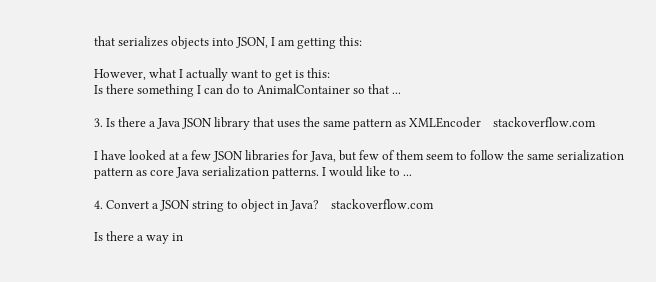that serializes objects into JSON, I am getting this:

However, what I actually want to get is this:
Is there something I can do to AnimalContainer so that ...

3. Is there a Java JSON library that uses the same pattern as XMLEncoder    stackoverflow.com

I have looked at a few JSON libraries for Java, but few of them seem to follow the same serialization pattern as core Java serialization patterns. I would like to ...

4. Convert a JSON string to object in Java?    stackoverflow.com

Is there a way in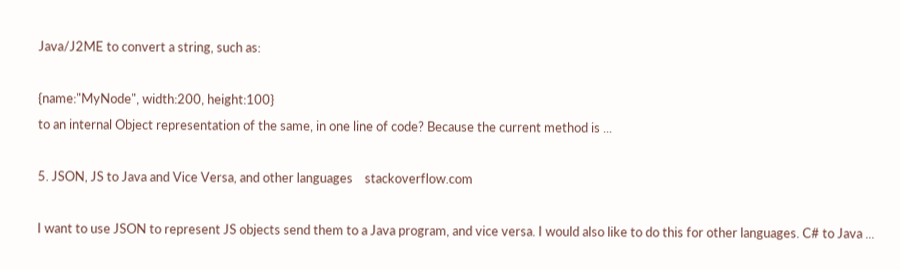Java/J2ME to convert a string, such as:

{name:"MyNode", width:200, height:100}
to an internal Object representation of the same, in one line of code? Because the current method is ...

5. JSON, JS to Java and Vice Versa, and other languages    stackoverflow.com

I want to use JSON to represent JS objects send them to a Java program, and vice versa. I would also like to do this for other languages. C# to Java ...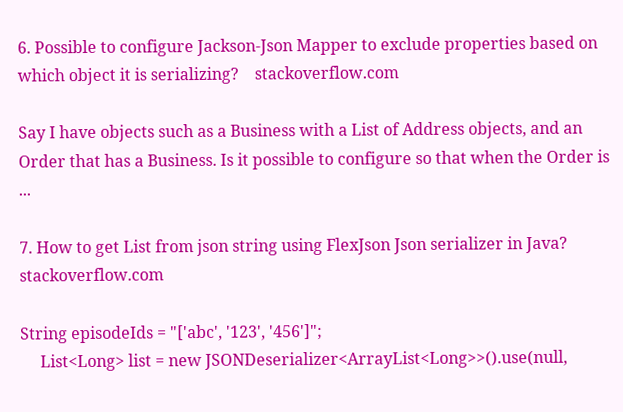6. Possible to configure Jackson-Json Mapper to exclude properties based on which object it is serializing?    stackoverflow.com

Say I have objects such as a Business with a List of Address objects, and an Order that has a Business. Is it possible to configure so that when the Order is ...

7. How to get List from json string using FlexJson Json serializer in Java?    stackoverflow.com

String episodeIds = "['abc', '123', '456']";
     List<Long> list = new JSONDeserializer<ArrayList<Long>>().use(null,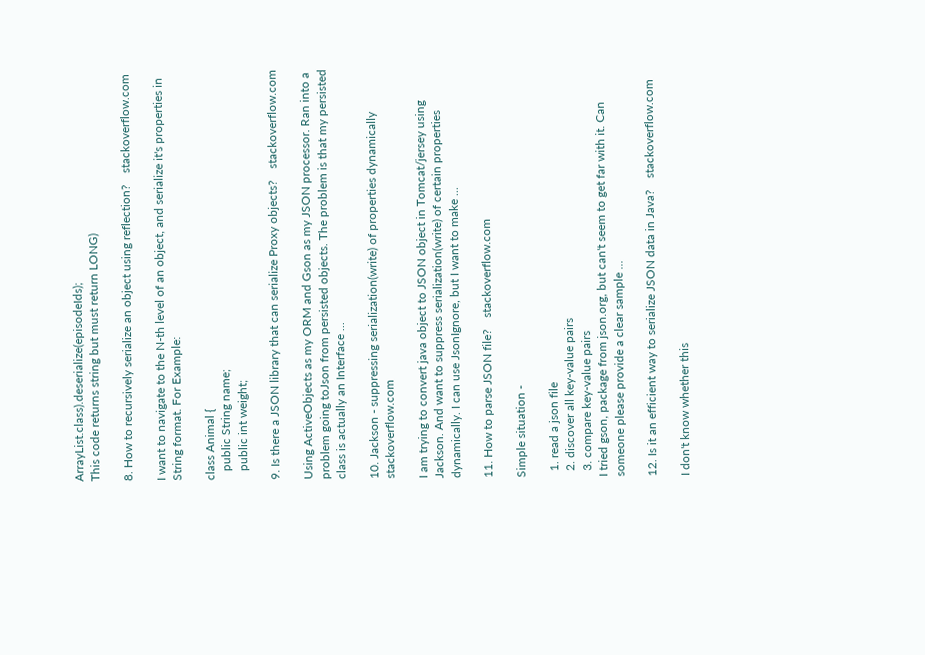ArrayList.class).deserialize(episodeIds);
This code returns string but must return LONG)

8. How to recursively serialize an object using reflection?    stackoverflow.com

I want to navigate to the N-th level of an object, and serialize it's properties in String format. For Example:

class Animal {
   public String name;
   public int weight;

9. Is there a JSON library that can serialize Proxy objects?    stackoverflow.com

Using ActiveObjects as my ORM and Gson as my JSON processor. Ran into a problem going toJson from persisted objects. The problem is that my persisted class is actually an Interface ...

10. Jackson - suppressing serialization(write) of properties dynamically    stackoverflow.com

I am trying to convert java object to JSON object in Tomcat/jersey using Jackson. And want to suppress serialization(write) of certain properties dynamically. I can use JsonIgnore, but I want to make ...

11. How to parse JSON file?    stackoverflow.com

Simple situation -

  1. read a json file
  2. discover all key-value pairs
  3. compare key-value pairs
I tried gson, package from json.org, but can't seem to get far with it. Can someone please provide a clear sample ...

12. Is it an efficient way to serialize JSON data in Java?    stackoverflow.com

I don't know whether this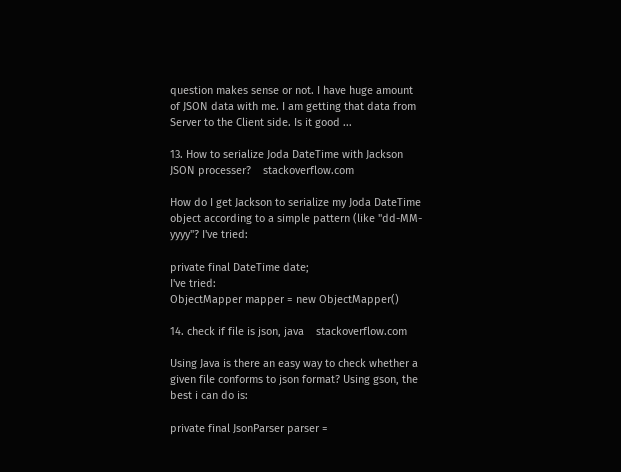question makes sense or not. I have huge amount of JSON data with me. I am getting that data from Server to the Client side. Is it good ...

13. How to serialize Joda DateTime with Jackson JSON processer?    stackoverflow.com

How do I get Jackson to serialize my Joda DateTime object according to a simple pattern (like "dd-MM-yyyy"? I've tried:

private final DateTime date;
I've tried:
ObjectMapper mapper = new ObjectMapper()

14. check if file is json, java    stackoverflow.com

Using Java is there an easy way to check whether a given file conforms to json format? Using gson, the best i can do is:

private final JsonParser parser =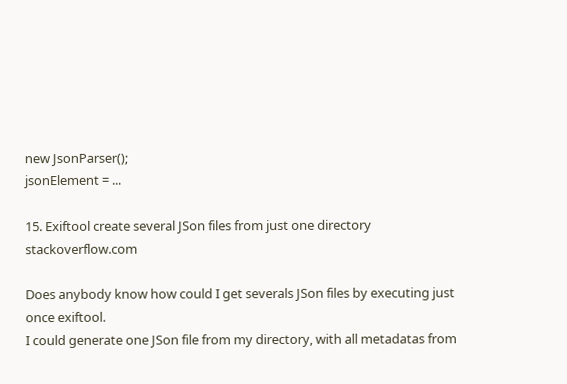new JsonParser();
jsonElement = ...

15. Exiftool create several JSon files from just one directory    stackoverflow.com

Does anybody know how could I get severals JSon files by executing just once exiftool.
I could generate one JSon file from my directory, with all metadatas from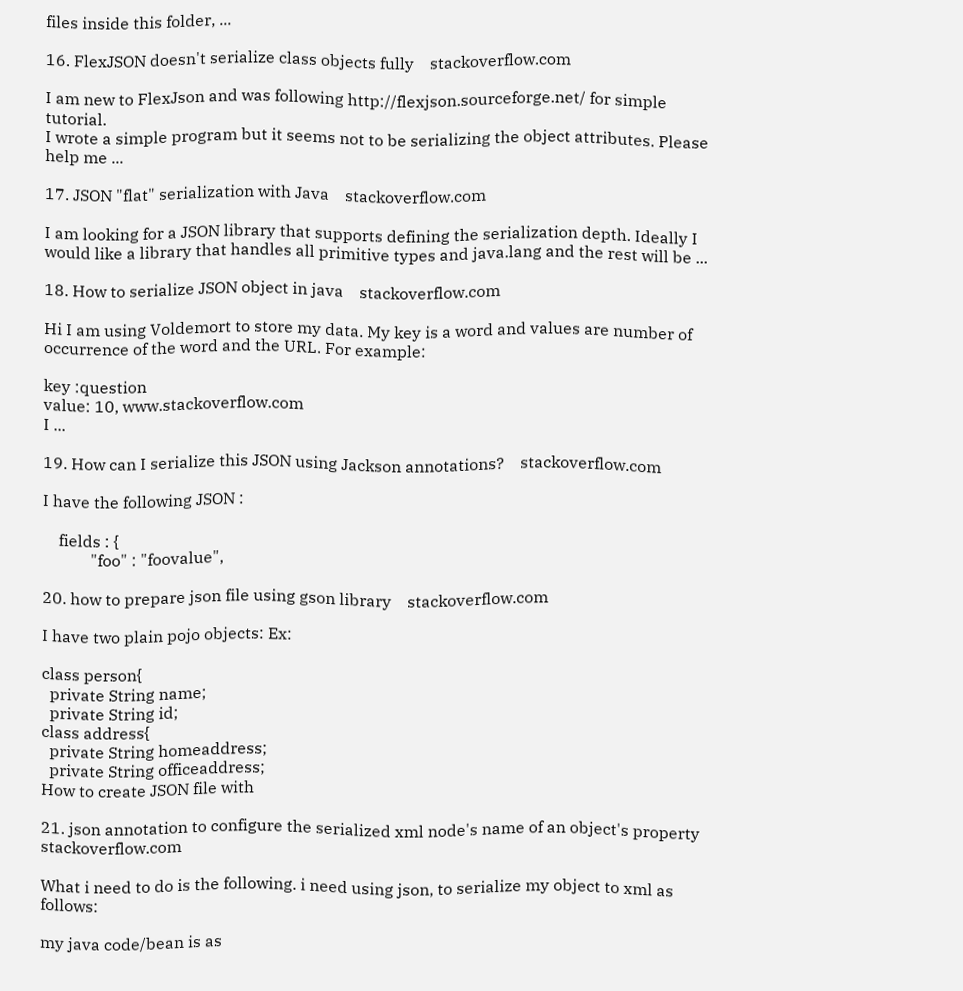files inside this folder, ...

16. FlexJSON doesn't serialize class objects fully    stackoverflow.com

I am new to FlexJson and was following http://flexjson.sourceforge.net/ for simple tutorial.
I wrote a simple program but it seems not to be serializing the object attributes. Please help me ...

17. JSON "flat" serialization with Java    stackoverflow.com

I am looking for a JSON library that supports defining the serialization depth. Ideally I would like a library that handles all primitive types and java.lang and the rest will be ...

18. How to serialize JSON object in java    stackoverflow.com

Hi I am using Voldemort to store my data. My key is a word and values are number of occurrence of the word and the URL. For example:

key :question
value: 10, www.stackoverflow.com
I ...

19. How can I serialize this JSON using Jackson annotations?    stackoverflow.com

I have the following JSON :

    fields : {
            "foo" : "foovalue",

20. how to prepare json file using gson library    stackoverflow.com

I have two plain pojo objects: Ex:

class person{
  private String name;
  private String id;
class address{
  private String homeaddress;
  private String officeaddress;
How to create JSON file with

21. json annotation to configure the serialized xml node's name of an object's property    stackoverflow.com

What i need to do is the following. i need using json, to serialize my object to xml as follows:

my java code/bean is as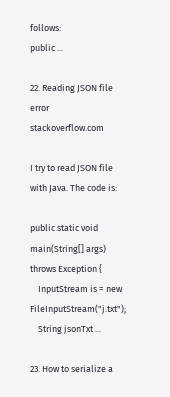follows:
public ...

22. Reading JSON file error    stackoverflow.com

I try to read JSON file with Java. The code is:

public static void main(String[] args) throws Exception {
    InputStream is = new FileInputStream("j.txt");
    String jsonTxt ...

23. How to serialize a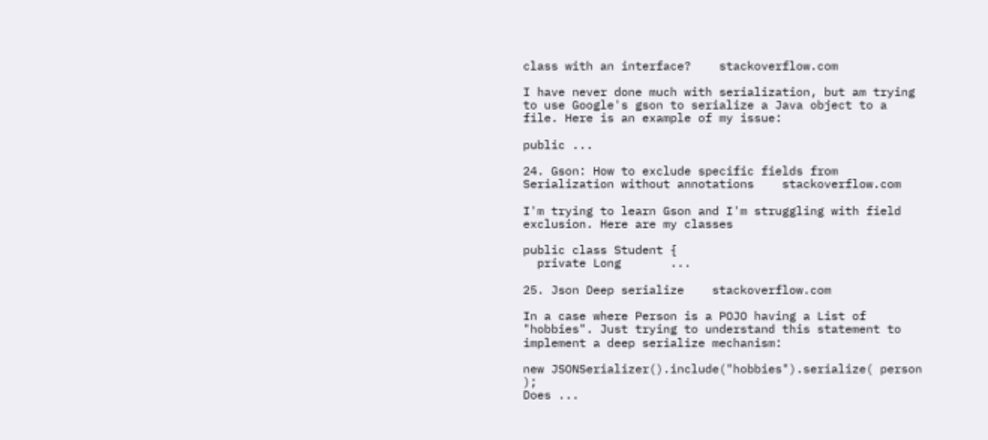class with an interface?    stackoverflow.com

I have never done much with serialization, but am trying to use Google's gson to serialize a Java object to a file. Here is an example of my issue:

public ...

24. Gson: How to exclude specific fields from Serialization without annotations    stackoverflow.com

I'm trying to learn Gson and I'm struggling with field exclusion. Here are my classes

public class Student {
  private Long       ...

25. Json Deep serialize    stackoverflow.com

In a case where Person is a POJO having a List of "hobbies". Just trying to understand this statement to implement a deep serialize mechanism:

new JSONSerializer().include("hobbies").serialize( person );
Does ...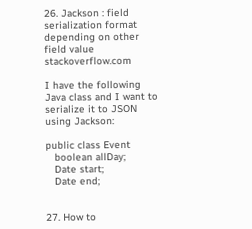26. Jackson : field serialization format depending on other field value    stackoverflow.com

I have the following Java class and I want to serialize it to JSON using Jackson:

public class Event
   boolean allDay;
   Date start;
   Date end;


27. How to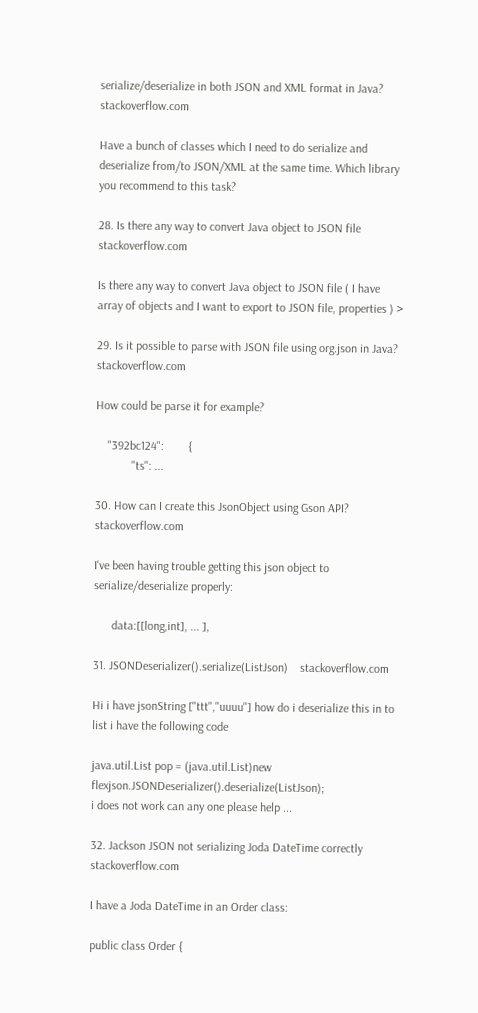serialize/deserialize in both JSON and XML format in Java?    stackoverflow.com

Have a bunch of classes which I need to do serialize and deserialize from/to JSON/XML at the same time. Which library you recommend to this task?

28. Is there any way to convert Java object to JSON file    stackoverflow.com

Is there any way to convert Java object to JSON file ( I have array of objects and I want to export to JSON file, properties ) >

29. Is it possible to parse with JSON file using org.json in Java?    stackoverflow.com

How could be parse it for example?

    "392bc124":        {
            "ts": ...

30. How can I create this JsonObject using Gson API?    stackoverflow.com

I've been having trouble getting this json object to serialize/deserialize properly:

      data:[[long,int], ... ],

31. JSONDeserializer().serialize(ListJson)    stackoverflow.com

Hi i have jsonString ["ttt","uuuu"] how do i deserialize this in to list i have the following code

java.util.List pop = (java.util.List)new flexjson.JSONDeserializer().deserialize(ListJson);
i does not work can any one please help ...

32. Jackson JSON not serializing Joda DateTime correctly    stackoverflow.com

I have a Joda DateTime in an Order class:

public class Order {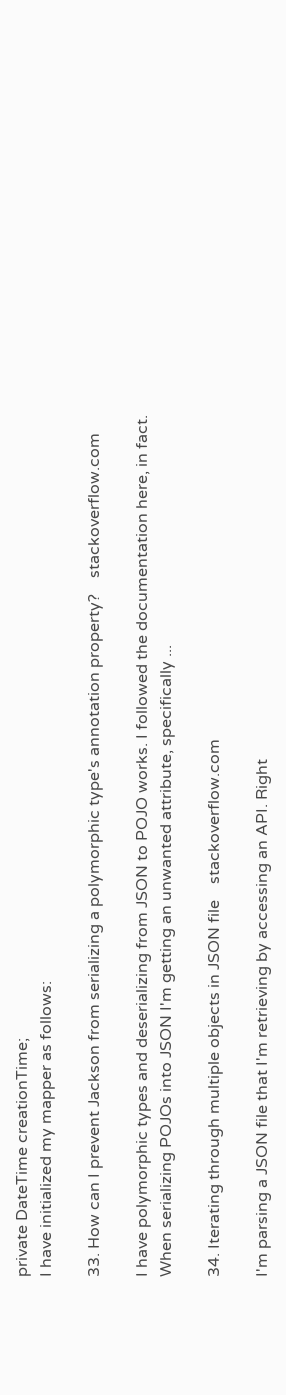private DateTime creationTime;
I have initialized my mapper as follows:

33. How can I prevent Jackson from serializing a polymorphic type's annotation property?    stackoverflow.com

I have polymorphic types and deserializing from JSON to POJO works. I followed the documentation here, in fact. When serializing POJOs into JSON I'm getting an unwanted attribute, specifically ...

34. Iterating through multiple objects in JSON file    stackoverflow.com

I'm parsing a JSON file that I'm retrieving by accessing an API. Right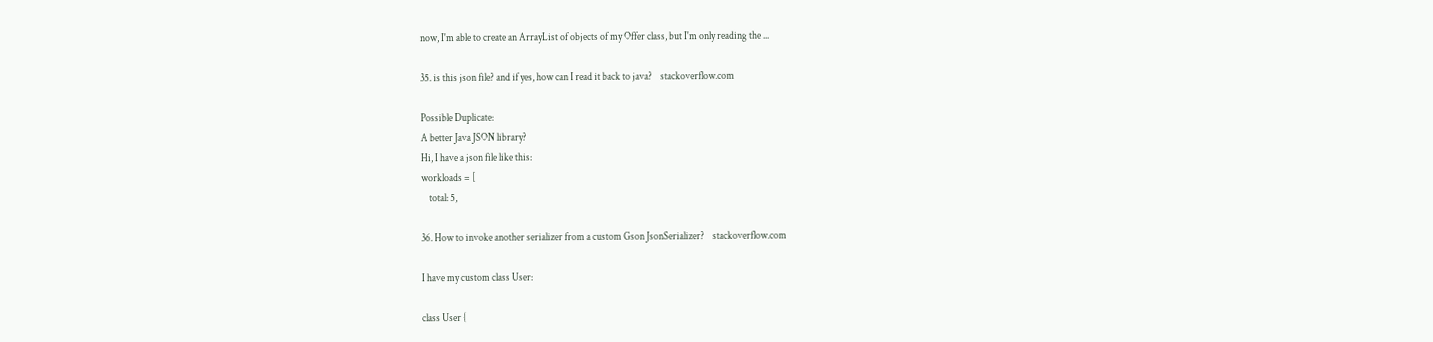now, I'm able to create an ArrayList of objects of my Offer class, but I'm only reading the ...

35. is this json file? and if yes, how can I read it back to java?    stackoverflow.com

Possible Duplicate:
A better Java JSON library?
Hi, I have a json file like this:
workloads = [
    total: 5,

36. How to invoke another serializer from a custom Gson JsonSerializer?    stackoverflow.com

I have my custom class User:

class User {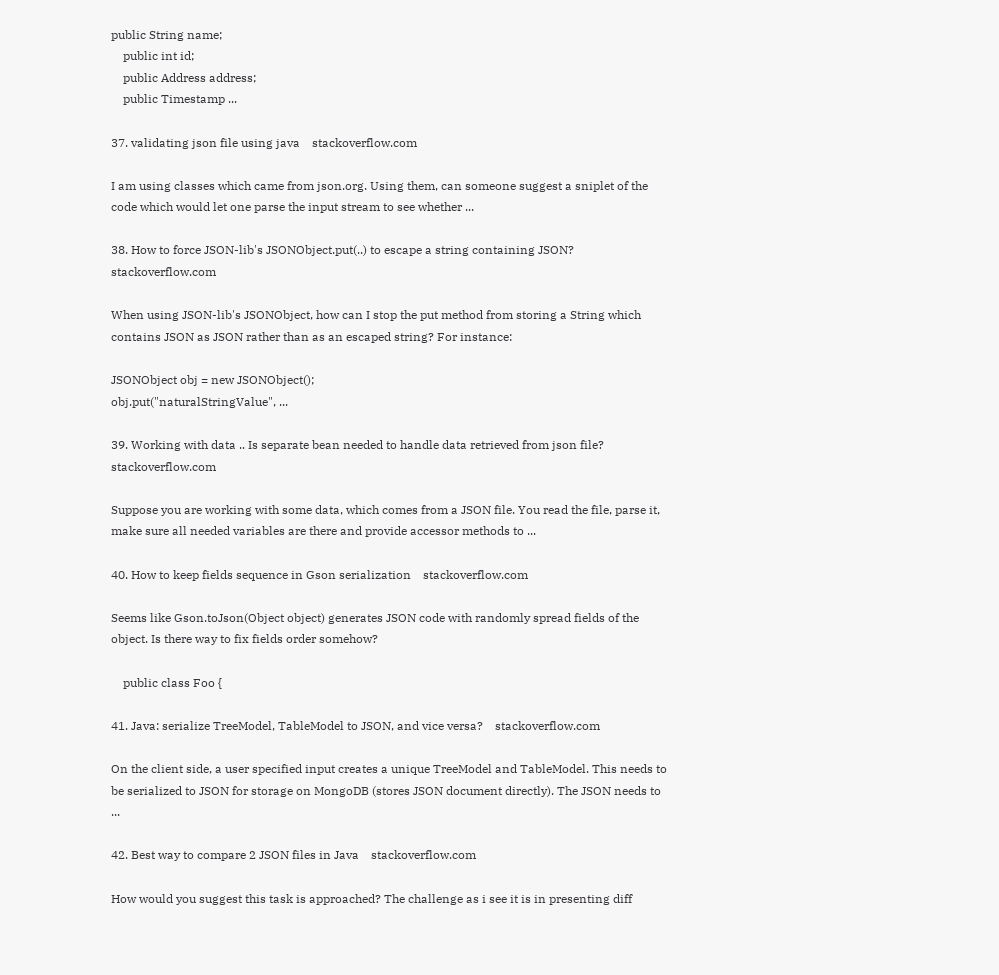public String name;
    public int id;
    public Address address;
    public Timestamp ...

37. validating json file using java    stackoverflow.com

I am using classes which came from json.org. Using them, can someone suggest a sniplet of the code which would let one parse the input stream to see whether ...

38. How to force JSON-lib's JSONObject.put(..) to escape a string containing JSON?    stackoverflow.com

When using JSON-lib's JSONObject, how can I stop the put method from storing a String which contains JSON as JSON rather than as an escaped string? For instance:

JSONObject obj = new JSONObject();
obj.put("naturalStringValue", ...

39. Working with data .. Is separate bean needed to handle data retrieved from json file?    stackoverflow.com

Suppose you are working with some data, which comes from a JSON file. You read the file, parse it, make sure all needed variables are there and provide accessor methods to ...

40. How to keep fields sequence in Gson serialization    stackoverflow.com

Seems like Gson.toJson(Object object) generates JSON code with randomly spread fields of the object. Is there way to fix fields order somehow?

    public class Foo {

41. Java: serialize TreeModel, TableModel to JSON, and vice versa?    stackoverflow.com

On the client side, a user specified input creates a unique TreeModel and TableModel. This needs to be serialized to JSON for storage on MongoDB (stores JSON document directly). The JSON needs to ...

42. Best way to compare 2 JSON files in Java    stackoverflow.com

How would you suggest this task is approached? The challenge as i see it is in presenting diff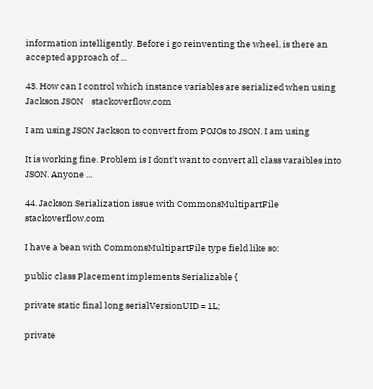information intelligently. Before i go reinventing the wheel, is there an accepted approach of ...

43. How can I control which instance variables are serialized when using Jackson JSON    stackoverflow.com

I am using JSON Jackson to convert from POJOs to JSON. I am using

It is working fine. Problem is I dont't want to convert all class varaibles into JSON. Anyone ...

44. Jackson Serialization issue with CommonsMultipartFile    stackoverflow.com

I have a bean with CommonsMultipartFile type field like so:

public class Placement implements Serializable {

private static final long serialVersionUID = 1L;

private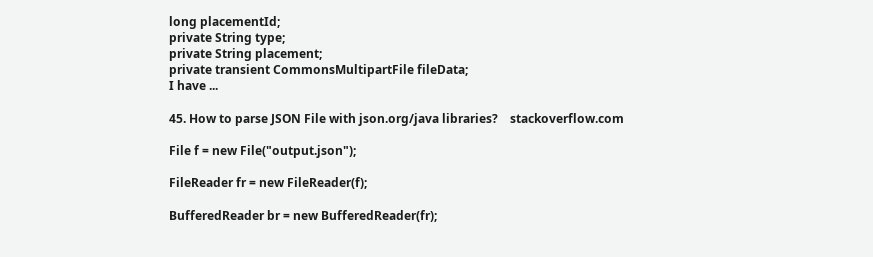long placementId;
private String type;
private String placement;
private transient CommonsMultipartFile fileData;
I have ...

45. How to parse JSON File with json.org/java libraries?    stackoverflow.com

File f = new File("output.json");

FileReader fr = new FileReader(f);

BufferedReader br = new BufferedReader(fr);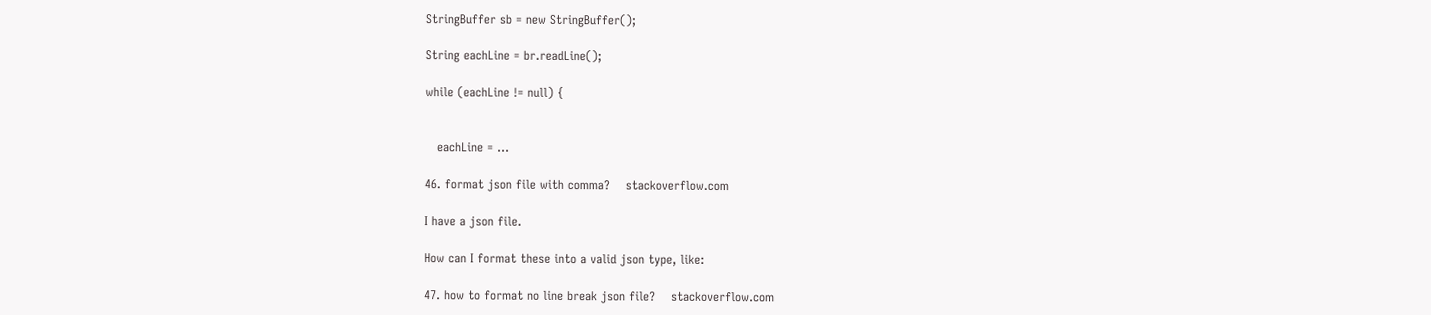StringBuffer sb = new StringBuffer();

String eachLine = br.readLine();

while (eachLine != null) {


   eachLine = ...

46. format json file with comma?    stackoverflow.com

I have a json file.

How can I format these into a valid json type, like:

47. how to format no line break json file?    stackoverflow.com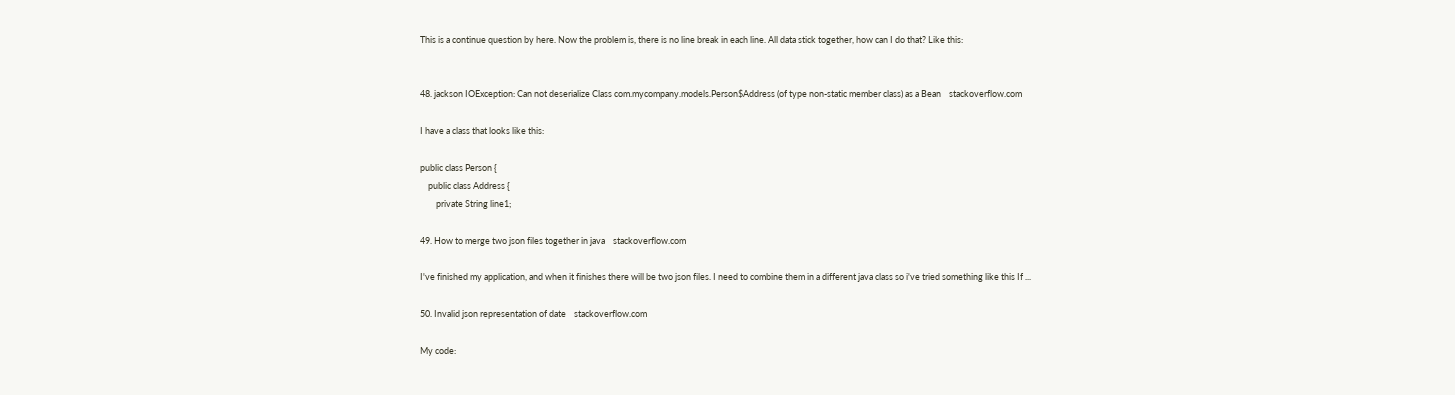This is a continue question by here. Now the problem is, there is no line break in each line. All data stick together, how can I do that? Like this:


48. jackson IOException: Can not deserialize Class com.mycompany.models.Person$Address (of type non-static member class) as a Bean    stackoverflow.com

I have a class that looks like this:

public class Person {
    public class Address {
        private String line1;

49. How to merge two json files together in java    stackoverflow.com

I've finished my application, and when it finishes there will be two json files. I need to combine them in a different java class so i've tried something like this If ...

50. Invalid json representation of date    stackoverflow.com

My code: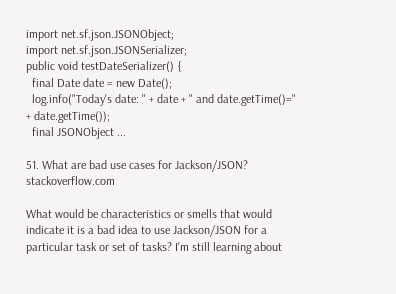import net.sf.json.JSONObject;
import net.sf.json.JSONSerializer;
public void testDateSerializer() {
  final Date date = new Date();
  log.info("Today's date: " + date + " and date.getTime()=" + date.getTime());
  final JSONObject ...

51. What are bad use cases for Jackson/JSON?    stackoverflow.com

What would be characteristics or smells that would indicate it is a bad idea to use Jackson/JSON for a particular task or set of tasks? I'm still learning about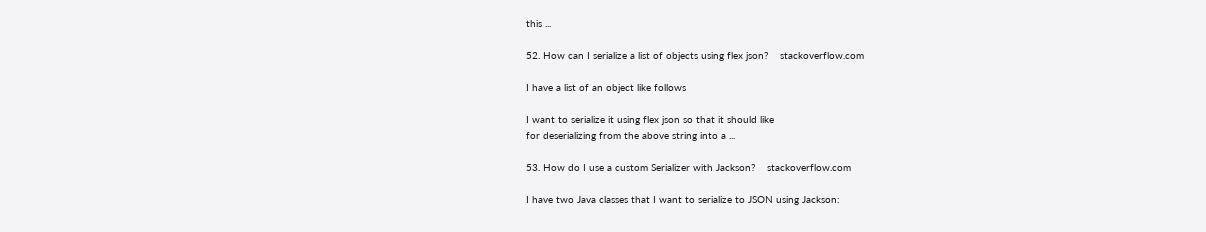this ...

52. How can I serialize a list of objects using flex json?    stackoverflow.com

I have a list of an object like follows

I want to serialize it using flex json so that it should like
for deserializing from the above string into a ...

53. How do I use a custom Serializer with Jackson?    stackoverflow.com

I have two Java classes that I want to serialize to JSON using Jackson: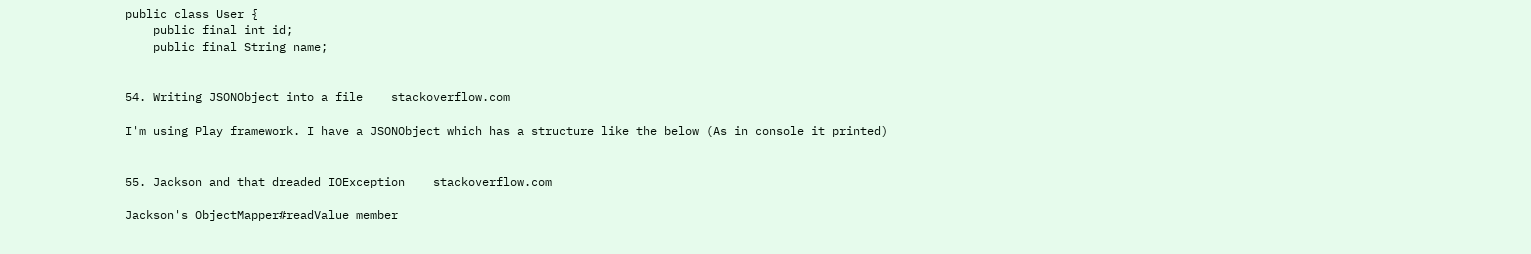public class User {
    public final int id;
    public final String name;


54. Writing JSONObject into a file    stackoverflow.com

I'm using Play framework. I have a JSONObject which has a structure like the below (As in console it printed)


55. Jackson and that dreaded IOException    stackoverflow.com

Jackson's ObjectMapper#readValue member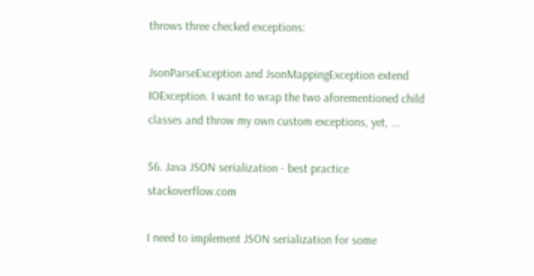throws three checked exceptions:

JsonParseException and JsonMappingException extend IOException. I want to wrap the two aforementioned child classes and throw my own custom exceptions, yet, ...

56. Java JSON serialization - best practice    stackoverflow.com

I need to implement JSON serialization for some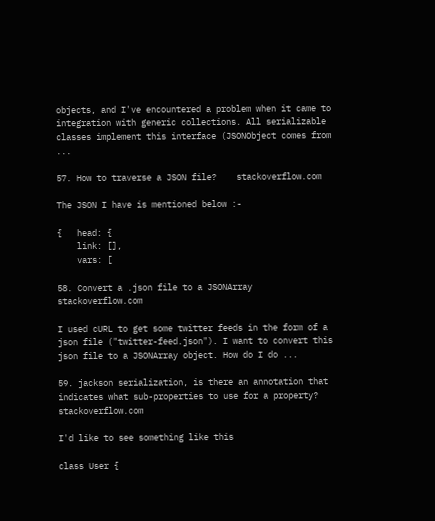objects, and I've encountered a problem when it came to integration with generic collections. All serializable classes implement this interface (JSONObject comes from ...

57. How to traverse a JSON file?    stackoverflow.com

The JSON I have is mentioned below :-

{   head: {
    link: [],
    vars: [

58. Convert a .json file to a JSONArray    stackoverflow.com

I used cURL to get some twitter feeds in the form of a json file ("twitter-feed.json"). I want to convert this json file to a JSONArray object. How do I do ...

59. jackson serialization, is there an annotation that indicates what sub-properties to use for a property?    stackoverflow.com

I'd like to see something like this

class User {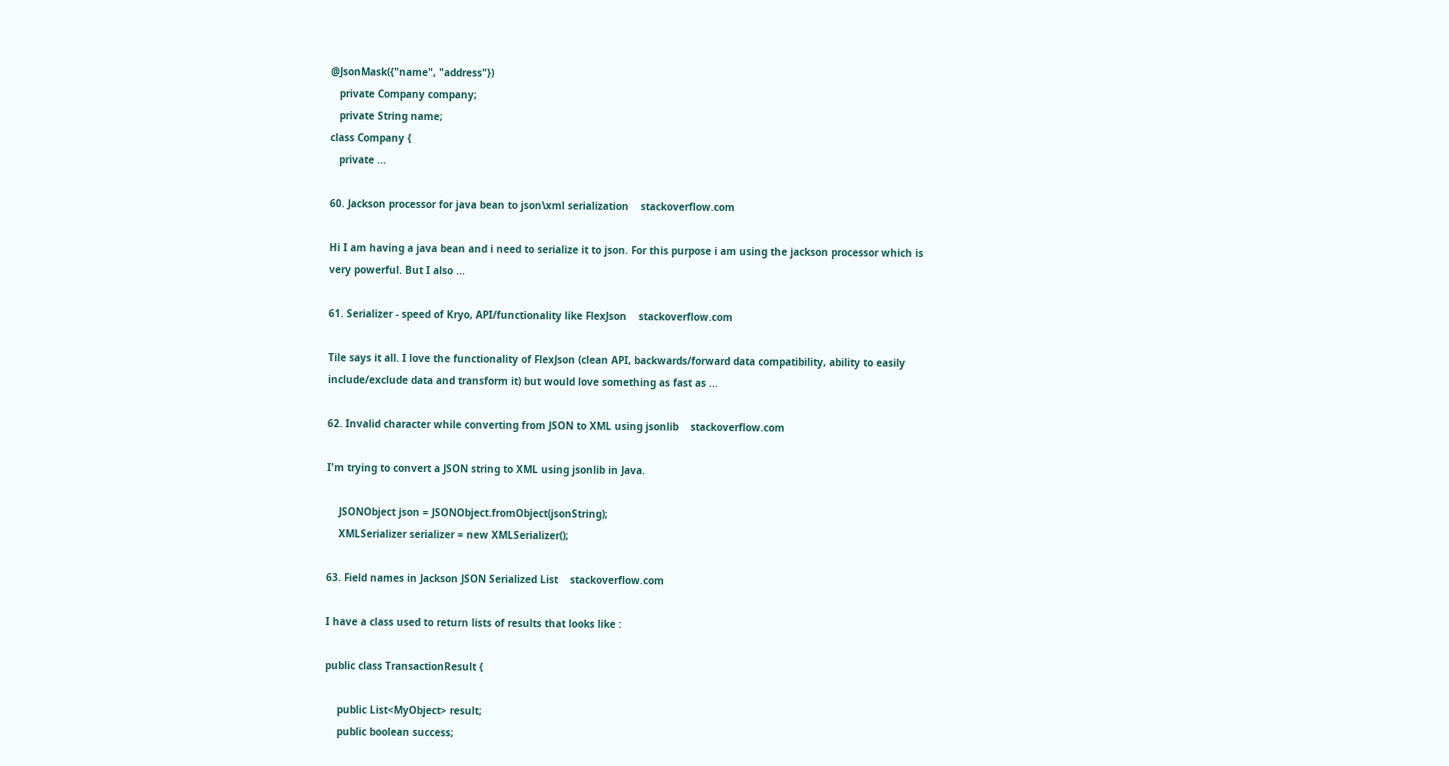@JsonMask({"name", "address"})
   private Company company;
   private String name;
class Company {
   private ...

60. Jackson processor for java bean to json\xml serialization    stackoverflow.com

Hi I am having a java bean and i need to serialize it to json. For this purpose i am using the jackson processor which is very powerful. But I also ...

61. Serializer - speed of Kryo, API/functionality like FlexJson    stackoverflow.com

Tile says it all. I love the functionality of FlexJson (clean API, backwards/forward data compatibility, ability to easily include/exclude data and transform it) but would love something as fast as ...

62. Invalid character while converting from JSON to XML using jsonlib    stackoverflow.com

I'm trying to convert a JSON string to XML using jsonlib in Java.

    JSONObject json = JSONObject.fromObject(jsonString);
    XMLSerializer serializer = new XMLSerializer();

63. Field names in Jackson JSON Serialized List    stackoverflow.com

I have a class used to return lists of results that looks like :

public class TransactionResult {

    public List<MyObject> result;
    public boolean success;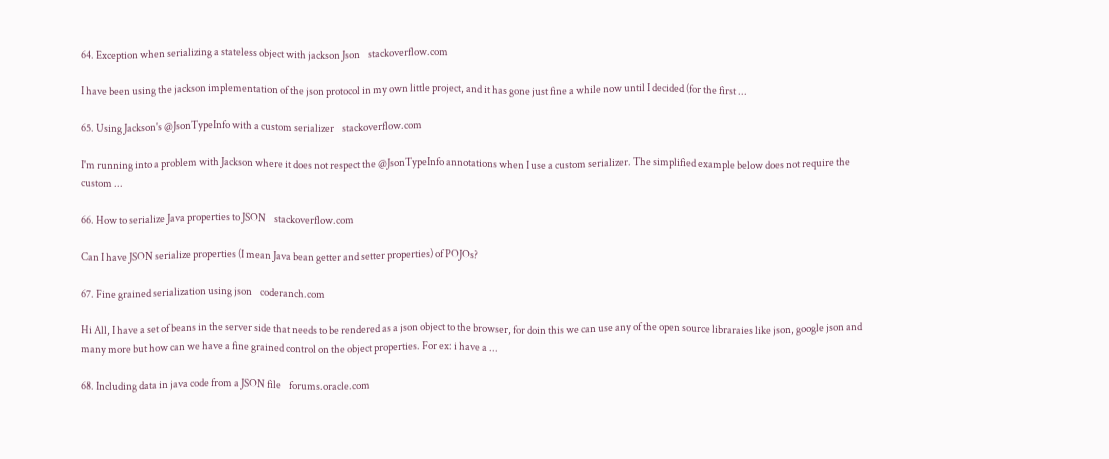64. Exception when serializing a stateless object with jackson Json    stackoverflow.com

I have been using the jackson implementation of the json protocol in my own little project, and it has gone just fine a while now until I decided (for the first ...

65. Using Jackson's @JsonTypeInfo with a custom serializer    stackoverflow.com

I'm running into a problem with Jackson where it does not respect the @JsonTypeInfo annotations when I use a custom serializer. The simplified example below does not require the custom ...

66. How to serialize Java properties to JSON    stackoverflow.com

Can I have JSON serialize properties (I mean Java bean getter and setter properties) of POJOs?

67. Fine grained serialization using json    coderanch.com

Hi All, I have a set of beans in the server side that needs to be rendered as a json object to the browser, for doin this we can use any of the open source libraraies like json, google json and many more but how can we have a fine grained control on the object properties. For ex: i have a ...

68. Including data in java code from a JSON file    forums.oracle.com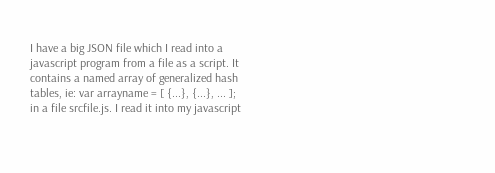I have a big JSON file which I read into a javascript program from a file as a script. It contains a named array of generalized hash tables, ie: var arrayname = [ {...}, {...}, ... ]; in a file srcfile.js. I read it into my javascript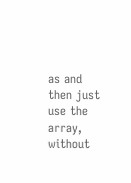as and then just use the array, without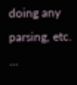doing any parsing, etc. ...